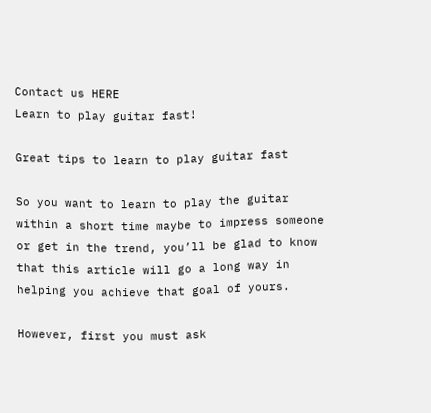Contact us HERE
Learn to play guitar fast!

Great tips to learn to play guitar fast

So you want to learn to play the guitar within a short time maybe to impress someone or get in the trend, you’ll be glad to know that this article will go a long way in helping you achieve that goal of yours.

However, first you must ask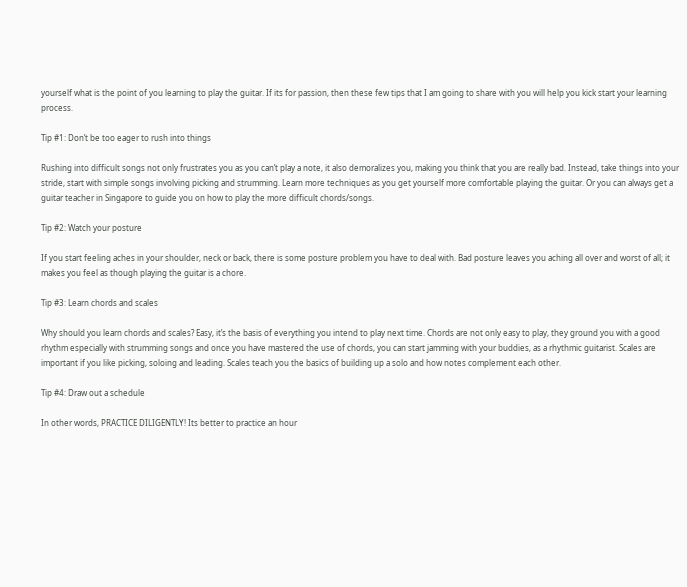yourself what is the point of you learning to play the guitar. If its for passion, then these few tips that I am going to share with you will help you kick start your learning process.

Tip #1: Don’t be too eager to rush into things

Rushing into difficult songs not only frustrates you as you can’t play a note, it also demoralizes you, making you think that you are really bad. Instead, take things into your stride, start with simple songs involving picking and strumming. Learn more techniques as you get yourself more comfortable playing the guitar. Or you can always get a guitar teacher in Singapore to guide you on how to play the more difficult chords/songs.

Tip #2: Watch your posture

If you start feeling aches in your shoulder, neck or back, there is some posture problem you have to deal with. Bad posture leaves you aching all over and worst of all; it makes you feel as though playing the guitar is a chore.

Tip #3: Learn chords and scales

Why should you learn chords and scales? Easy, it’s the basis of everything you intend to play next time. Chords are not only easy to play, they ground you with a good rhythm especially with strumming songs and once you have mastered the use of chords, you can start jamming with your buddies, as a rhythmic guitarist. Scales are important if you like picking, soloing and leading. Scales teach you the basics of building up a solo and how notes complement each other.

Tip #4: Draw out a schedule

In other words, PRACTICE DILIGENTLY! Its better to practice an hour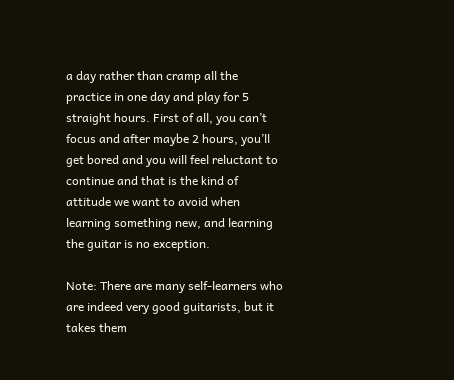a day rather than cramp all the practice in one day and play for 5 straight hours. First of all, you can’t focus and after maybe 2 hours, you’ll get bored and you will feel reluctant to continue and that is the kind of attitude we want to avoid when learning something new, and learning the guitar is no exception.

Note: There are many self-learners who are indeed very good guitarists, but it takes them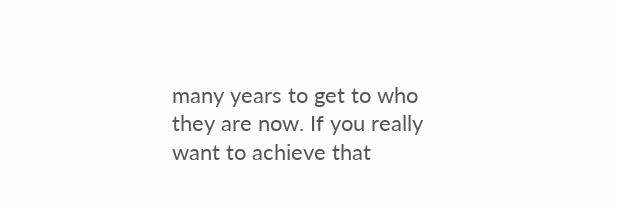many years to get to who they are now. If you really want to achieve that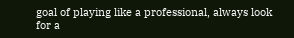goal of playing like a professional, always look for a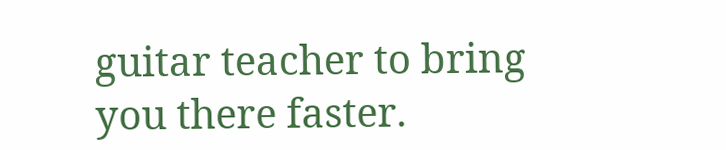guitar teacher to bring you there faster.